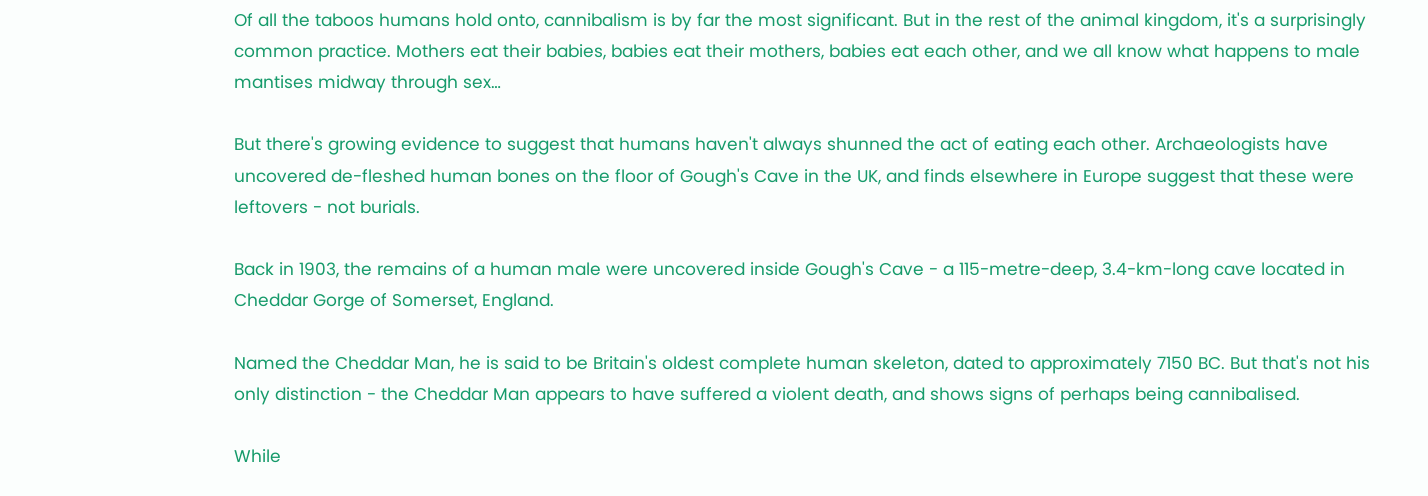Of all the taboos humans hold onto, cannibalism is by far the most significant. But in the rest of the animal kingdom, it's a surprisingly common practice. Mothers eat their babies, babies eat their mothers, babies eat each other, and we all know what happens to male mantises midway through sex…

But there's growing evidence to suggest that humans haven't always shunned the act of eating each other. Archaeologists have uncovered de-fleshed human bones on the floor of Gough's Cave in the UK, and finds elsewhere in Europe suggest that these were leftovers - not burials.

Back in 1903, the remains of a human male were uncovered inside Gough's Cave - a 115-metre-deep, 3.4-km-long cave located in Cheddar Gorge of Somerset, England.

Named the Cheddar Man, he is said to be Britain's oldest complete human skeleton, dated to approximately 7150 BC. But that's not his only distinction - the Cheddar Man appears to have suffered a violent death, and shows signs of perhaps being cannibalised.

While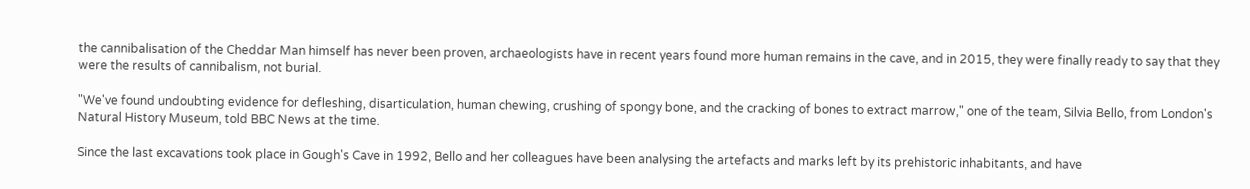the cannibalisation of the Cheddar Man himself has never been proven, archaeologists have in recent years found more human remains in the cave, and in 2015, they were finally ready to say that they were the results of cannibalism, not burial.

"We've found undoubting evidence for defleshing, disarticulation, human chewing, crushing of spongy bone, and the cracking of bones to extract marrow," one of the team, Silvia Bello, from London's Natural History Museum, told BBC News at the time.

Since the last excavations took place in Gough's Cave in 1992, Bello and her colleagues have been analysing the artefacts and marks left by its prehistoric inhabitants, and have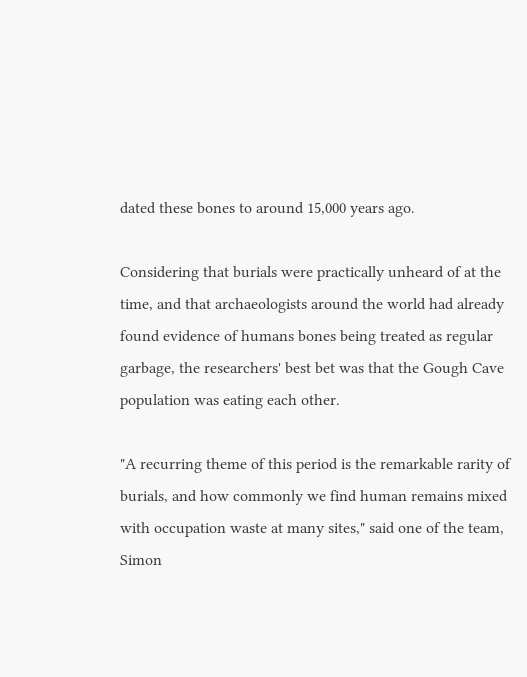dated these bones to around 15,000 years ago.

Considering that burials were practically unheard of at the time, and that archaeologists around the world had already found evidence of humans bones being treated as regular garbage, the researchers' best bet was that the Gough Cave population was eating each other.

"A recurring theme of this period is the remarkable rarity of burials, and how commonly we find human remains mixed with occupation waste at many sites," said one of the team, Simon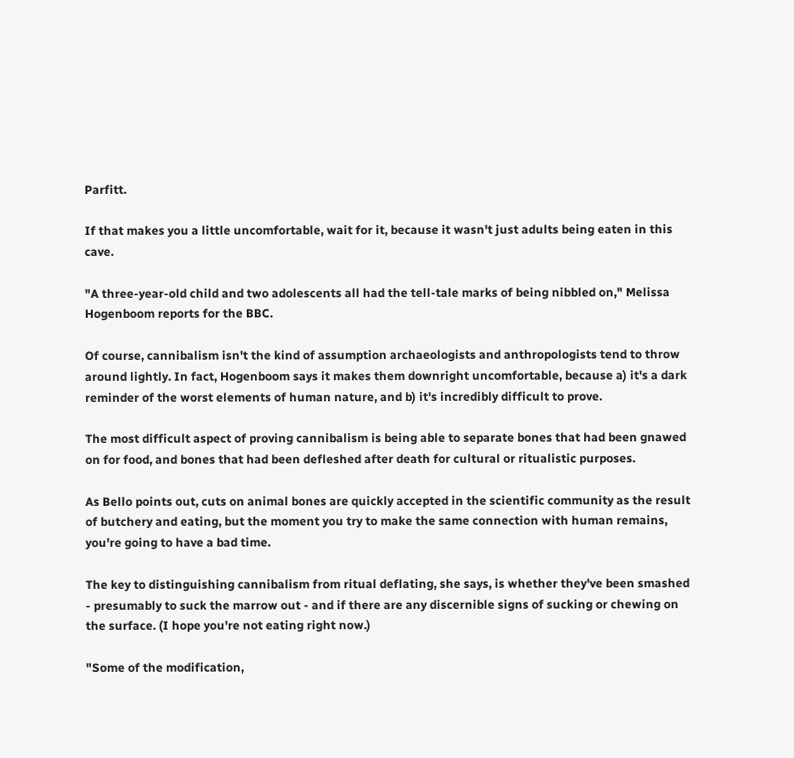Parfitt.

If that makes you a little uncomfortable, wait for it, because it wasn't just adults being eaten in this cave.

"A three-year-old child and two adolescents all had the tell-tale marks of being nibbled on," Melissa Hogenboom reports for the BBC.

Of course, cannibalism isn't the kind of assumption archaeologists and anthropologists tend to throw around lightly. In fact, Hogenboom says it makes them downright uncomfortable, because a) it's a dark reminder of the worst elements of human nature, and b) it's incredibly difficult to prove.

The most difficult aspect of proving cannibalism is being able to separate bones that had been gnawed on for food, and bones that had been defleshed after death for cultural or ritualistic purposes.

As Bello points out, cuts on animal bones are quickly accepted in the scientific community as the result of butchery and eating, but the moment you try to make the same connection with human remains, you're going to have a bad time.

The key to distinguishing cannibalism from ritual deflating, she says, is whether they've been smashed - presumably to suck the marrow out - and if there are any discernible signs of sucking or chewing on the surface. (I hope you're not eating right now.)

"Some of the modification,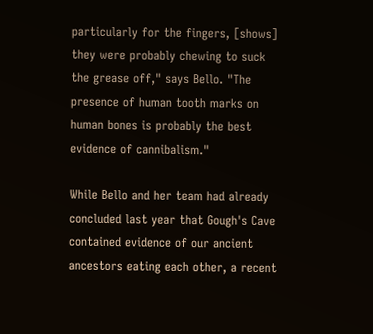particularly for the fingers, [shows] they were probably chewing to suck the grease off," says Bello. "The presence of human tooth marks on human bones is probably the best evidence of cannibalism."

While Bello and her team had already concluded last year that Gough's Cave contained evidence of our ancient ancestors eating each other, a recent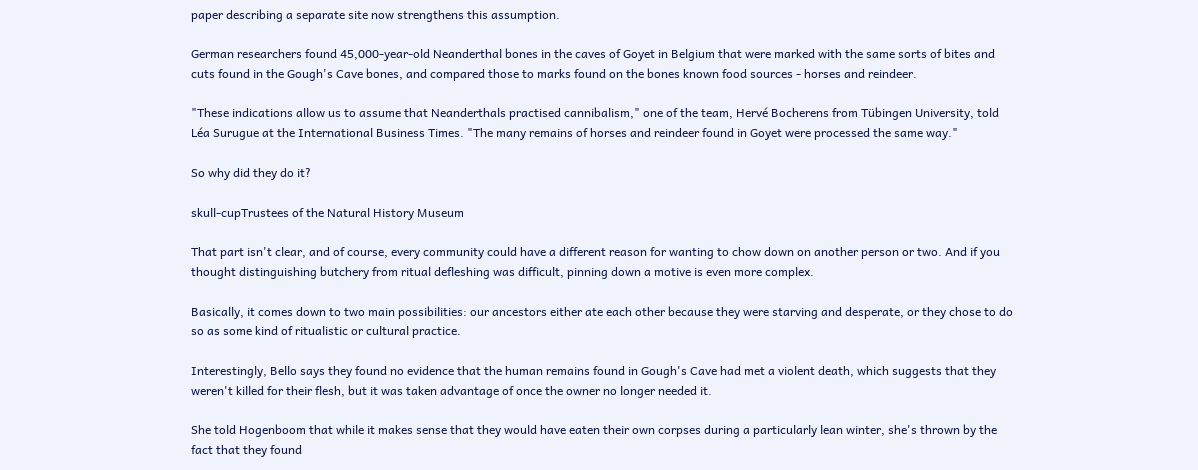paper describing a separate site now strengthens this assumption.

German researchers found 45,000-year-old Neanderthal bones in the caves of Goyet in Belgium that were marked with the same sorts of bites and cuts found in the Gough's Cave bones, and compared those to marks found on the bones known food sources - horses and reindeer.

"These indications allow us to assume that Neanderthals practised cannibalism," one of the team, Hervé Bocherens from Tübingen University, told Léa Surugue at the International Business Times. "The many remains of horses and reindeer found in Goyet were processed the same way."

So why did they do it?

skull-cupTrustees of the Natural History Museum

That part isn't clear, and of course, every community could have a different reason for wanting to chow down on another person or two. And if you thought distinguishing butchery from ritual defleshing was difficult, pinning down a motive is even more complex.

Basically, it comes down to two main possibilities: our ancestors either ate each other because they were starving and desperate, or they chose to do so as some kind of ritualistic or cultural practice.

Interestingly, Bello says they found no evidence that the human remains found in Gough's Cave had met a violent death, which suggests that they weren't killed for their flesh, but it was taken advantage of once the owner no longer needed it.

She told Hogenboom that while it makes sense that they would have eaten their own corpses during a particularly lean winter, she's thrown by the fact that they found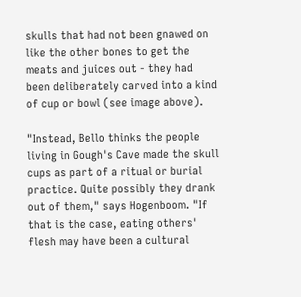skulls that had not been gnawed on like the other bones to get the meats and juices out - they had been deliberately carved into a kind of cup or bowl (see image above).

"Instead, Bello thinks the people living in Gough's Cave made the skull cups as part of a ritual or burial practice. Quite possibly they drank out of them," says Hogenboom. "If that is the case, eating others' flesh may have been a cultural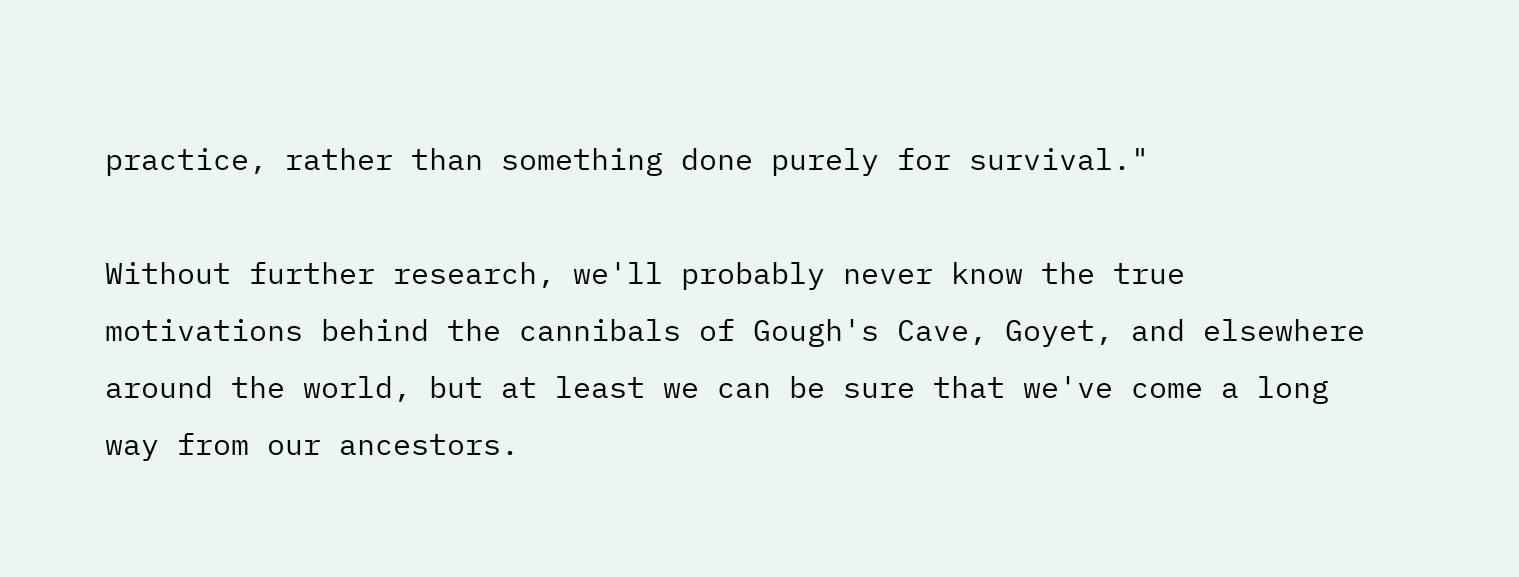practice, rather than something done purely for survival."

Without further research, we'll probably never know the true motivations behind the cannibals of Gough's Cave, Goyet, and elsewhere around the world, but at least we can be sure that we've come a long way from our ancestors.